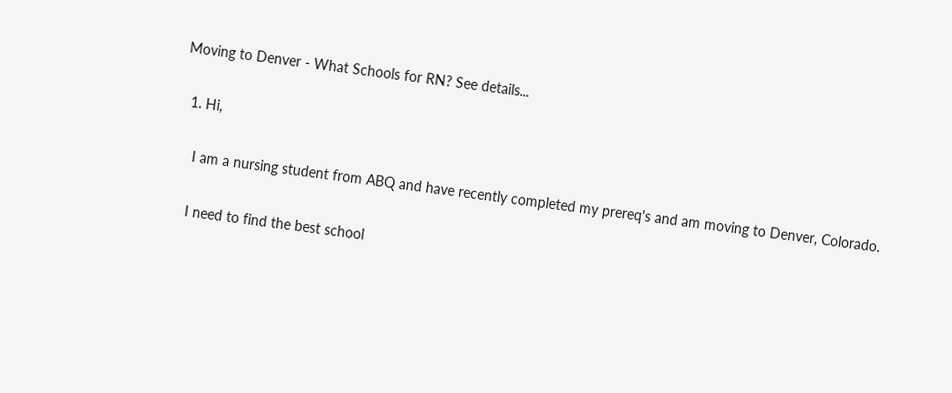Moving to Denver - What Schools for RN? See details...

  1. Hi,

    I am a nursing student from ABQ and have recently completed my prereq's and am moving to Denver, Colorado.

    I need to find the best school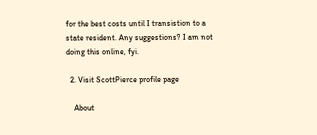for the best costs until I transistion to a state resident. Any suggestions? I am not doing this online, fyi.

  2. Visit ScottPierce profile page

    About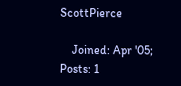ScottPierce

    Joined: Apr '05; Posts: 1